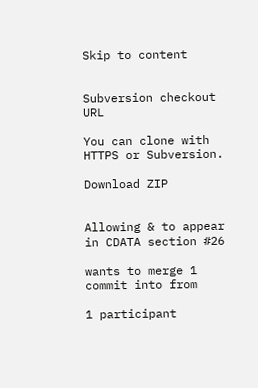Skip to content


Subversion checkout URL

You can clone with HTTPS or Subversion.

Download ZIP


Allowing & to appear in CDATA section #26

wants to merge 1 commit into from

1 participant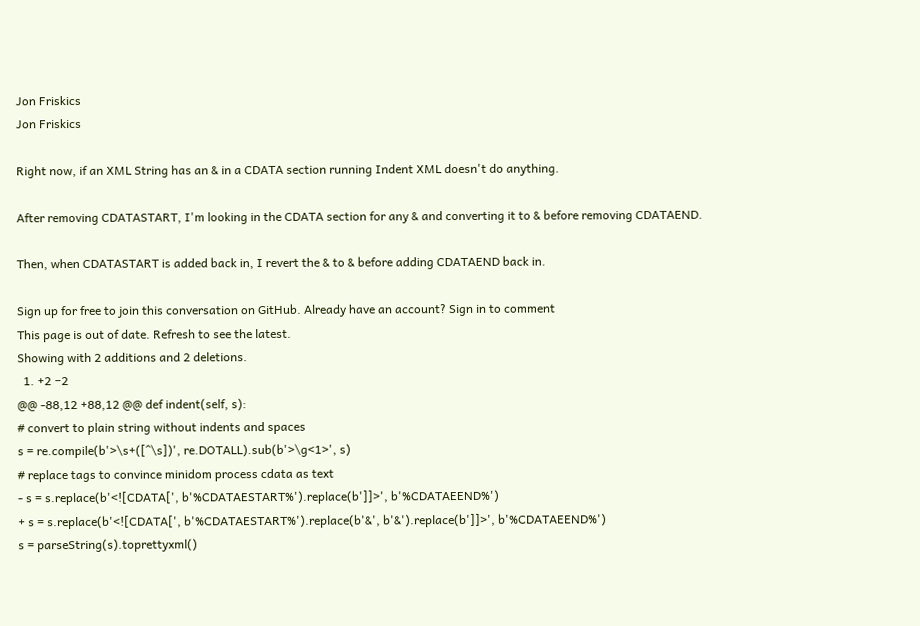Jon Friskics
Jon Friskics

Right now, if an XML String has an & in a CDATA section running Indent XML doesn't do anything.

After removing CDATASTART, I'm looking in the CDATA section for any & and converting it to & before removing CDATAEND.

Then, when CDATASTART is added back in, I revert the & to & before adding CDATAEND back in.

Sign up for free to join this conversation on GitHub. Already have an account? Sign in to comment
This page is out of date. Refresh to see the latest.
Showing with 2 additions and 2 deletions.
  1. +2 −2
@@ -88,12 +88,12 @@ def indent(self, s):
# convert to plain string without indents and spaces
s = re.compile(b'>\s+([^\s])', re.DOTALL).sub(b'>\g<1>', s)
# replace tags to convince minidom process cdata as text
- s = s.replace(b'<![CDATA[', b'%CDATAESTART%').replace(b']]>', b'%CDATAEEND%')
+ s = s.replace(b'<![CDATA[', b'%CDATAESTART%').replace(b'&', b'&').replace(b']]>', b'%CDATAEEND%')
s = parseString(s).toprettyxml()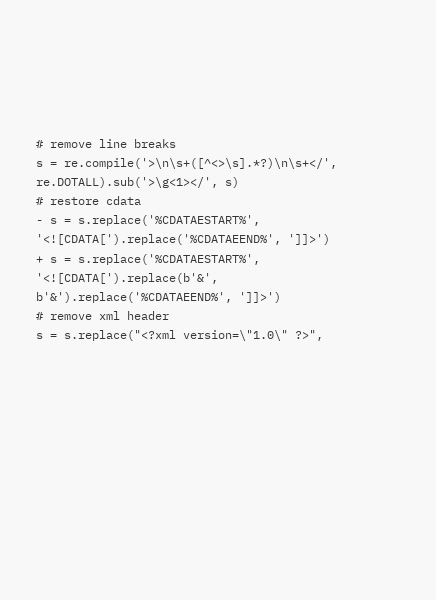# remove line breaks
s = re.compile('>\n\s+([^<>\s].*?)\n\s+</', re.DOTALL).sub('>\g<1></', s)
# restore cdata
- s = s.replace('%CDATAESTART%', '<![CDATA[').replace('%CDATAEEND%', ']]>')
+ s = s.replace('%CDATAESTART%', '<![CDATA[').replace(b'&', b'&').replace('%CDATAEEND%', ']]>')
# remove xml header
s = s.replace("<?xml version=\"1.0\" ?>",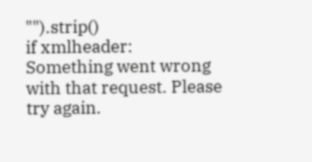"").strip()
if xmlheader:
Something went wrong with that request. Please try again.